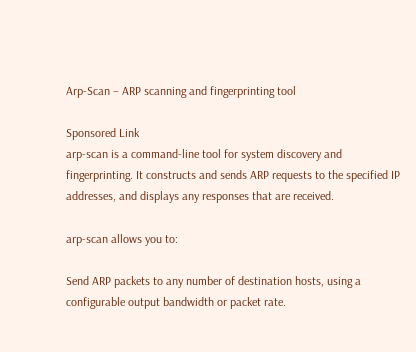Arp-Scan – ARP scanning and fingerprinting tool

Sponsored Link
arp-scan is a command-line tool for system discovery and fingerprinting. It constructs and sends ARP requests to the specified IP addresses, and displays any responses that are received.

arp-scan allows you to:

Send ARP packets to any number of destination hosts, using a configurable output bandwidth or packet rate.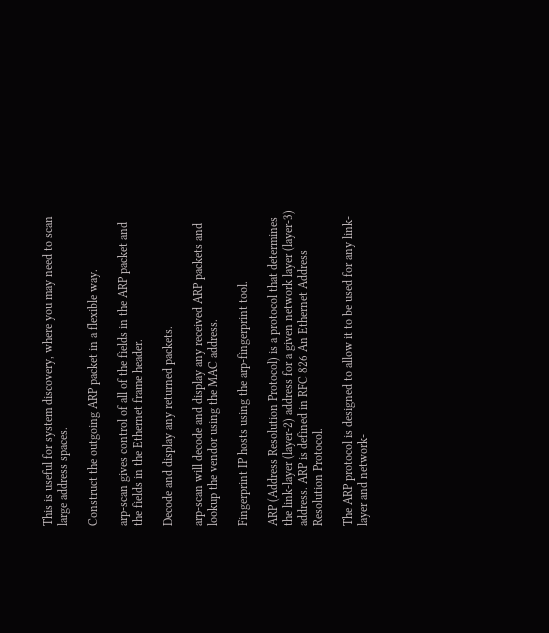This is useful for system discovery, where you may need to scan large address spaces.

Construct the outgoing ARP packet in a flexible way.

arp-scan gives control of all of the fields in the ARP packet and the fields in the Ethernet frame header.

Decode and display any returned packets.

arp-scan will decode and display any received ARP packets and lookup the vendor using the MAC address.

Fingerprint IP hosts using the arp-fingerprint tool.

ARP (Address Resolution Protocol) is a protocol that determines the link-layer (layer-2) address for a given network layer (layer-3) address. ARP is defined in RFC 826 An Ethernet Address Resolution Protocol.

The ARP protocol is designed to allow it to be used for any link-layer and network-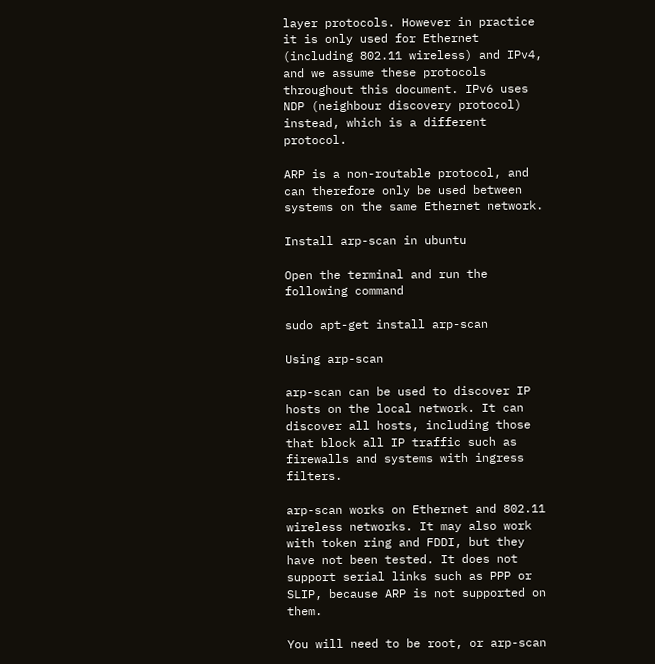layer protocols. However in practice it is only used for Ethernet (including 802.11 wireless) and IPv4, and we assume these protocols throughout this document. IPv6 uses NDP (neighbour discovery protocol) instead, which is a different protocol.

ARP is a non-routable protocol, and can therefore only be used between systems on the same Ethernet network.

Install arp-scan in ubuntu

Open the terminal and run the following command

sudo apt-get install arp-scan

Using arp-scan

arp-scan can be used to discover IP hosts on the local network. It can discover all hosts, including those that block all IP traffic such as firewalls and systems with ingress filters.

arp-scan works on Ethernet and 802.11 wireless networks. It may also work with token ring and FDDI, but they have not been tested. It does not support serial links such as PPP or SLIP, because ARP is not supported on them.

You will need to be root, or arp-scan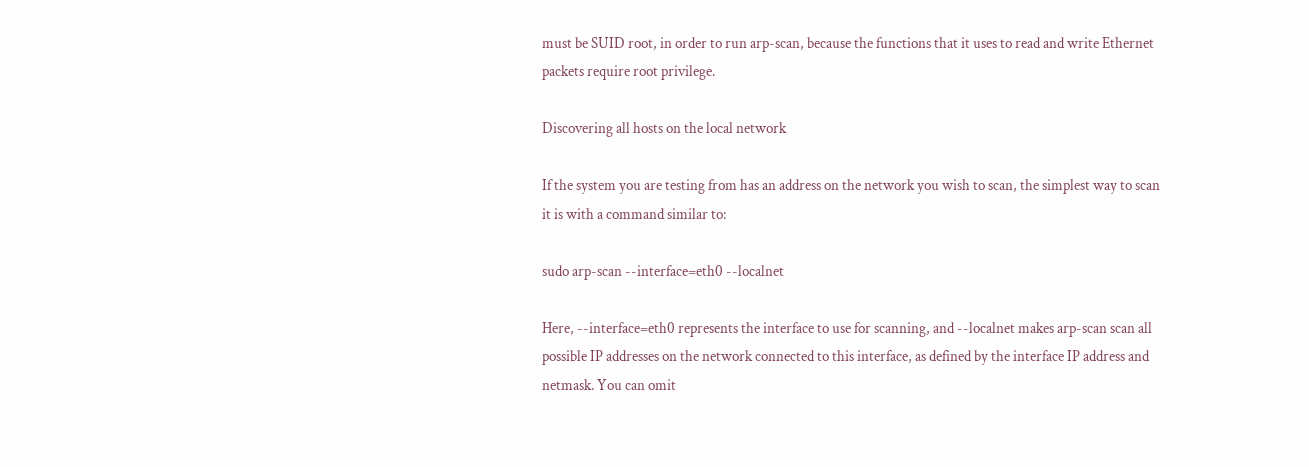must be SUID root, in order to run arp-scan, because the functions that it uses to read and write Ethernet packets require root privilege.

Discovering all hosts on the local network

If the system you are testing from has an address on the network you wish to scan, the simplest way to scan it is with a command similar to:

sudo arp-scan --interface=eth0 --localnet

Here, --interface=eth0 represents the interface to use for scanning, and --localnet makes arp-scan scan all possible IP addresses on the network connected to this interface, as defined by the interface IP address and netmask. You can omit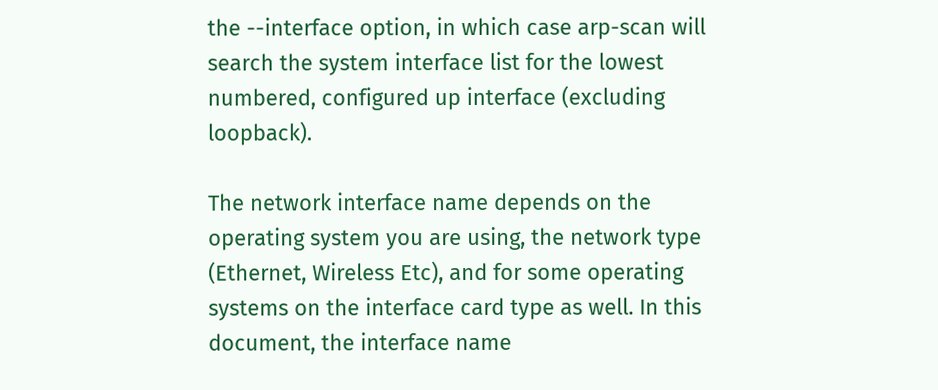the --interface option, in which case arp-scan will search the system interface list for the lowest numbered, configured up interface (excluding loopback).

The network interface name depends on the operating system you are using, the network type (Ethernet, Wireless Etc), and for some operating systems on the interface card type as well. In this document, the interface name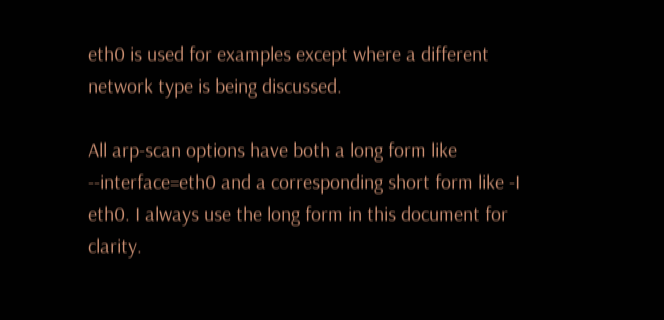eth0 is used for examples except where a different network type is being discussed.

All arp-scan options have both a long form like --interface=eth0 and a corresponding short form like -I eth0. I always use the long form in this document for clarity.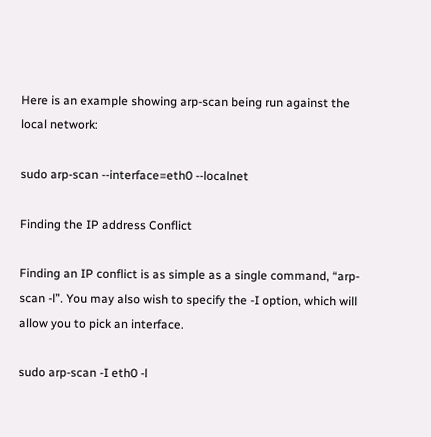Here is an example showing arp-scan being run against the local network:

sudo arp-scan --interface=eth0 --localnet

Finding the IP address Conflict

Finding an IP conflict is as simple as a single command, “arp-scan -l”. You may also wish to specify the -I option, which will allow you to pick an interface.

sudo arp-scan -I eth0 -l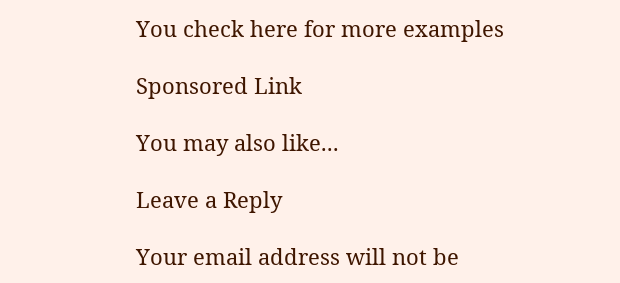You check here for more examples

Sponsored Link

You may also like...

Leave a Reply

Your email address will not be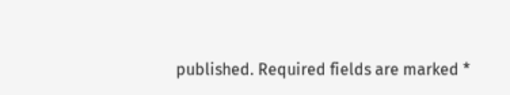published. Required fields are marked *